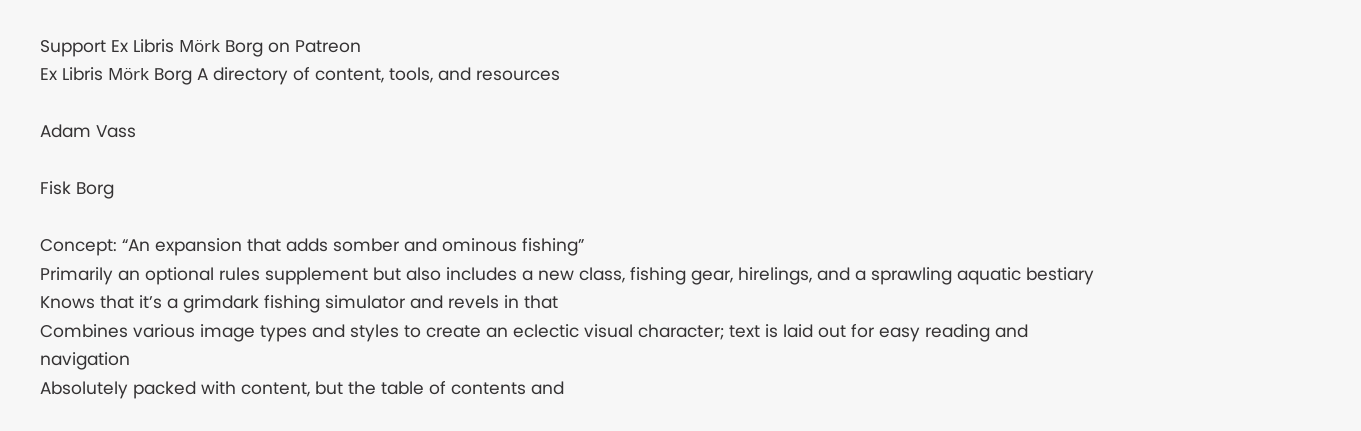Support Ex Libris Mörk Borg on Patreon
Ex Libris Mörk Borg A directory of content, tools, and resources

Adam Vass

Fisk Borg

Concept: “An expansion that adds somber and ominous fishing”
Primarily an optional rules supplement but also includes a new class, fishing gear, hirelings, and a sprawling aquatic bestiary
Knows that it’s a grimdark fishing simulator and revels in that
Combines various image types and styles to create an eclectic visual character; text is laid out for easy reading and navigation
Absolutely packed with content, but the table of contents and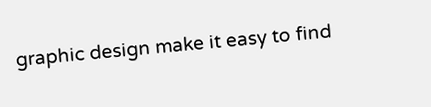graphic design make it easy to find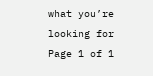what you’re looking for
Page 1 of 1